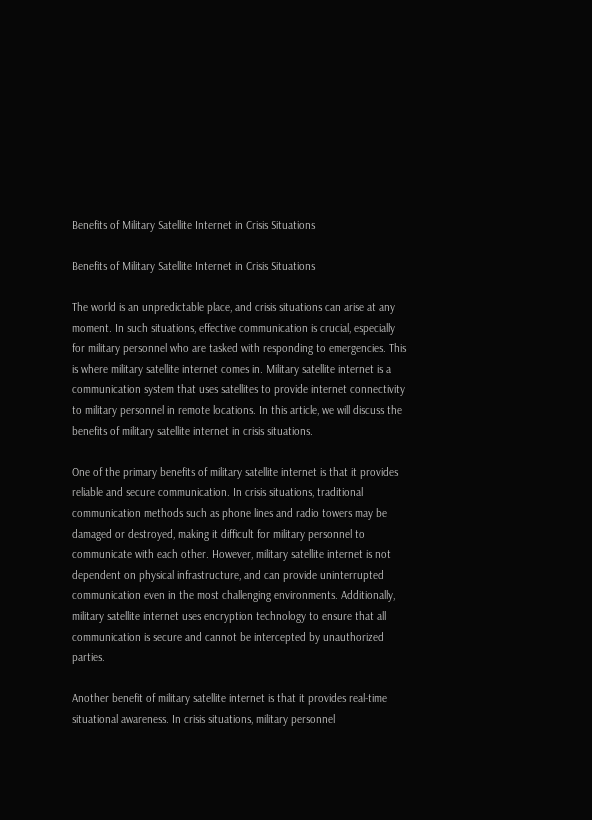Benefits of Military Satellite Internet in Crisis Situations

Benefits of Military Satellite Internet in Crisis Situations

The world is an unpredictable place, and crisis situations can arise at any moment. In such situations, effective communication is crucial, especially for military personnel who are tasked with responding to emergencies. This is where military satellite internet comes in. Military satellite internet is a communication system that uses satellites to provide internet connectivity to military personnel in remote locations. In this article, we will discuss the benefits of military satellite internet in crisis situations.

One of the primary benefits of military satellite internet is that it provides reliable and secure communication. In crisis situations, traditional communication methods such as phone lines and radio towers may be damaged or destroyed, making it difficult for military personnel to communicate with each other. However, military satellite internet is not dependent on physical infrastructure, and can provide uninterrupted communication even in the most challenging environments. Additionally, military satellite internet uses encryption technology to ensure that all communication is secure and cannot be intercepted by unauthorized parties.

Another benefit of military satellite internet is that it provides real-time situational awareness. In crisis situations, military personnel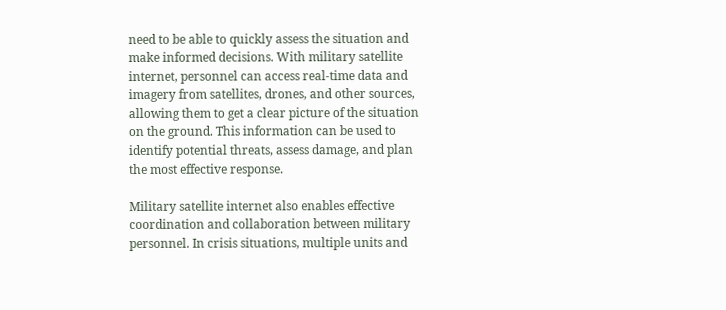need to be able to quickly assess the situation and make informed decisions. With military satellite internet, personnel can access real-time data and imagery from satellites, drones, and other sources, allowing them to get a clear picture of the situation on the ground. This information can be used to identify potential threats, assess damage, and plan the most effective response.

Military satellite internet also enables effective coordination and collaboration between military personnel. In crisis situations, multiple units and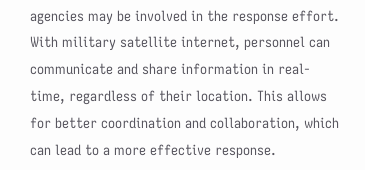agencies may be involved in the response effort. With military satellite internet, personnel can communicate and share information in real-time, regardless of their location. This allows for better coordination and collaboration, which can lead to a more effective response.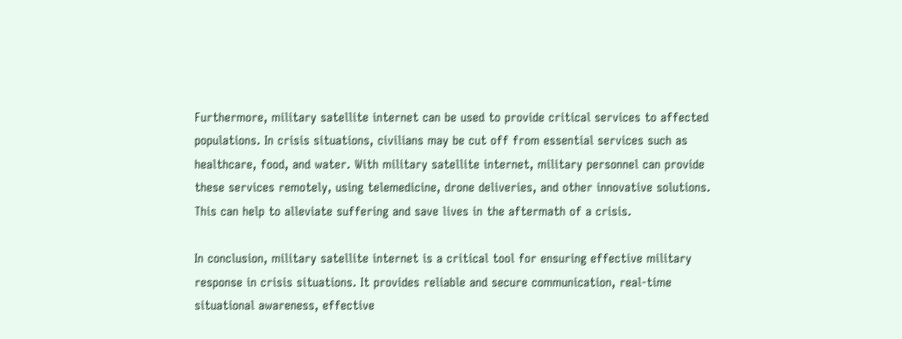Furthermore, military satellite internet can be used to provide critical services to affected populations. In crisis situations, civilians may be cut off from essential services such as healthcare, food, and water. With military satellite internet, military personnel can provide these services remotely, using telemedicine, drone deliveries, and other innovative solutions. This can help to alleviate suffering and save lives in the aftermath of a crisis.

In conclusion, military satellite internet is a critical tool for ensuring effective military response in crisis situations. It provides reliable and secure communication, real-time situational awareness, effective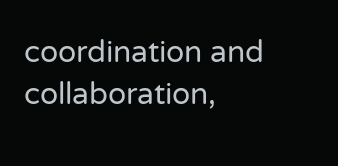coordination and collaboration,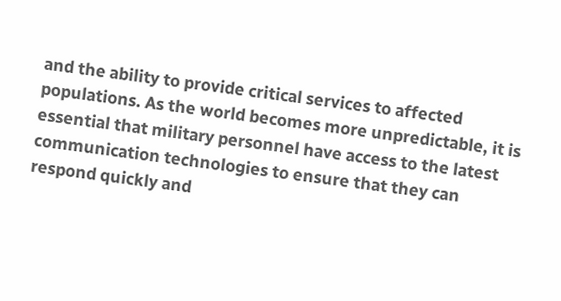and the ability to provide critical services to affected populations. As the world becomes more unpredictable, it is essential that military personnel have access to the latest communication technologies to ensure that they can respond quickly and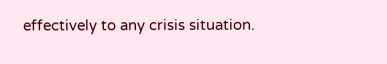effectively to any crisis situation.